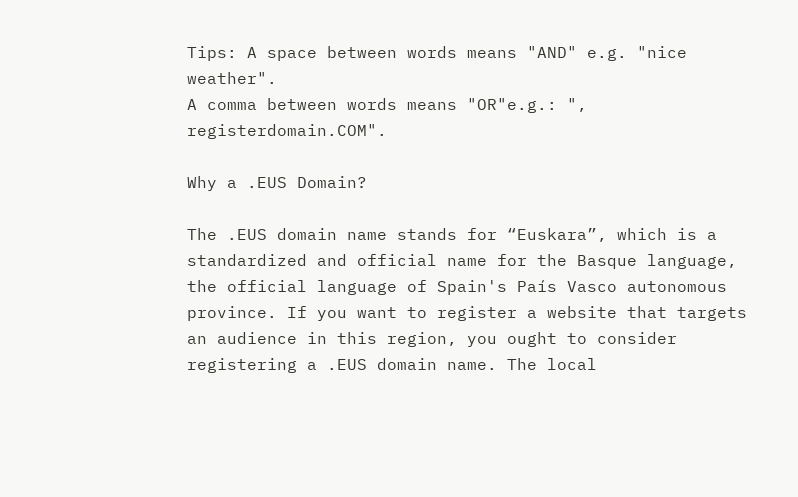Tips: A space between words means "AND" e.g. "nice weather".
A comma between words means "OR"e.g.: ", registerdomain.COM".

Why a .EUS Domain?

The .EUS domain name stands for “Euskara”, which is a standardized and official name for the Basque language, the official language of Spain's País Vasco autonomous province. If you want to register a website that targets an audience in this region, you ought to consider registering a .EUS domain name. The local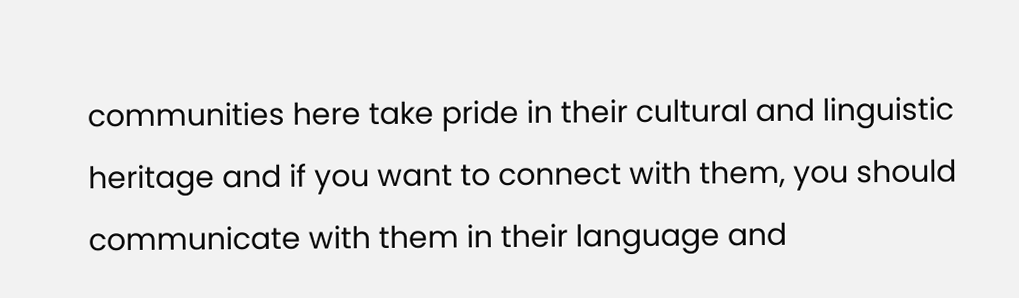communities here take pride in their cultural and linguistic heritage and if you want to connect with them, you should communicate with them in their language and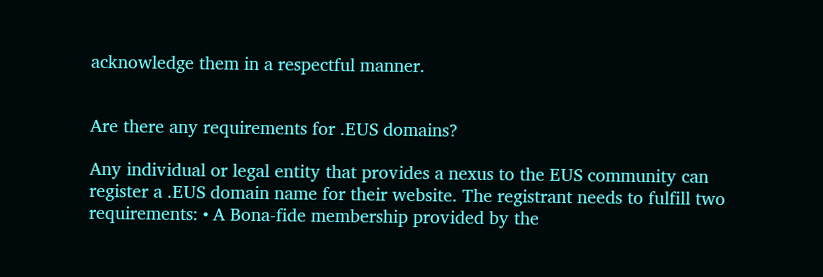acknowledge them in a respectful manner.


Are there any requirements for .EUS domains?

Any individual or legal entity that provides a nexus to the EUS community can register a .EUS domain name for their website. The registrant needs to fulfill two requirements: • A Bona-fide membership provided by the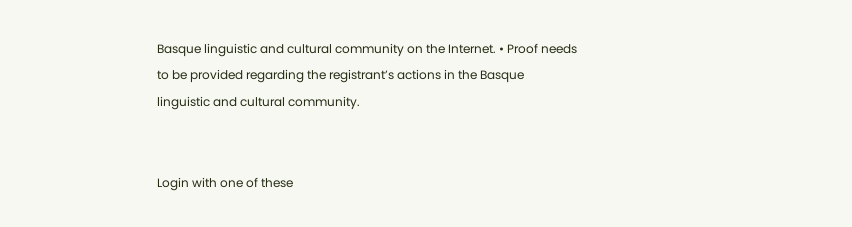Basque linguistic and cultural community on the Internet. • Proof needs to be provided regarding the registrant’s actions in the Basque linguistic and cultural community.


Login with one of these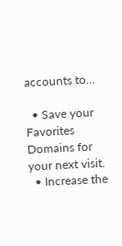accounts to...

  • Save your Favorites Domains for your next visit.
  • Increase the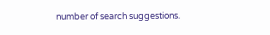number of search suggestions.